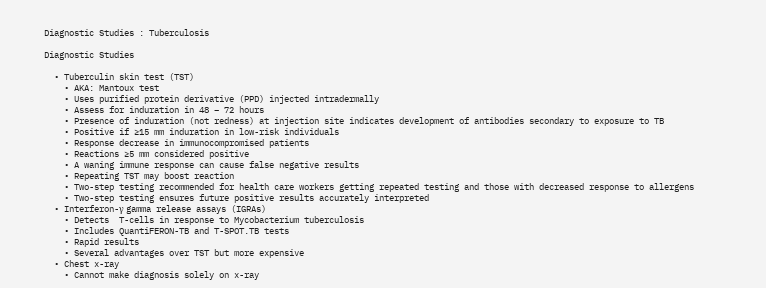Diagnostic Studies : Tuberculosis

Diagnostic Studies

  • Tuberculin skin test (TST)
    • AKA: Mantoux test
    • Uses purified protein derivative (PPD) injected intradermally
    • Assess for induration in 48 – 72 hours
    • Presence of induration (not redness) at injection site indicates development of antibodies secondary to exposure to TB
    • Positive if ≥15 mm induration in low-risk individuals
    • Response decrease in immunocompromised patients
    • Reactions ≥5 mm considered positive
    • A waning immune response can cause false negative results
    • Repeating TST may boost reaction
    • Two-step testing recommended for health care workers getting repeated testing and those with decreased response to allergens
    • Two-step testing ensures future positive results accurately interpreted
  • Interferon-γ gamma release assays (IGRAs)
    • Detects  T-cells in response to Mycobacterium tuberculosis
    • Includes QuantiFERON-TB and T-SPOT.TB tests
    • Rapid results
    • Several advantages over TST but more expensive
  • Chest x-ray
    • Cannot make diagnosis solely on x-ray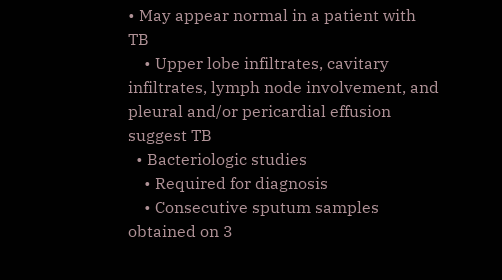• May appear normal in a patient with TB
    • Upper lobe infiltrates, cavitary infiltrates, lymph node involvement, and pleural and/or pericardial effusion suggest TB
  • Bacteriologic studies
    • Required for diagnosis
    • Consecutive sputum samples  obtained on 3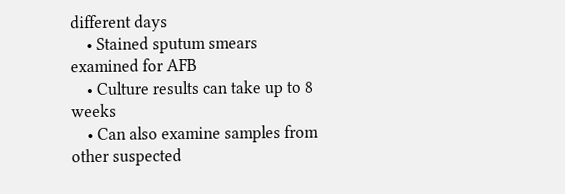different days
    • Stained sputum smears examined for AFB
    • Culture results can take up to 8 weeks
    • Can also examine samples from other suspected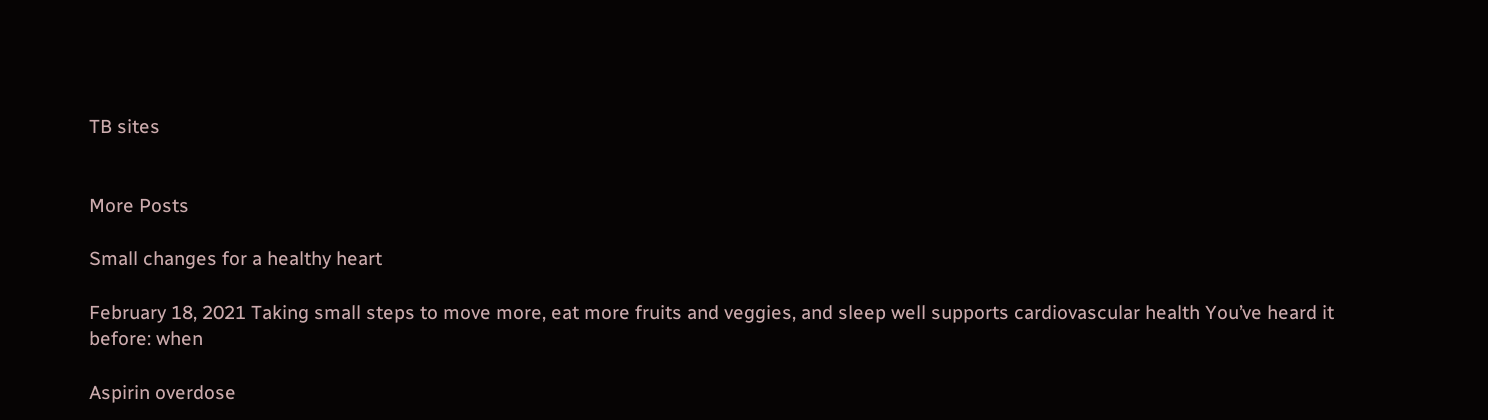TB sites


More Posts

Small changes for a healthy heart

February 18, 2021 Taking small steps to move more, eat more fruits and veggies, and sleep well supports cardiovascular health You’ve heard it before: when

Aspirin overdose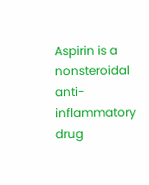Aspirin is a nonsteroidal anti-inflammatory drug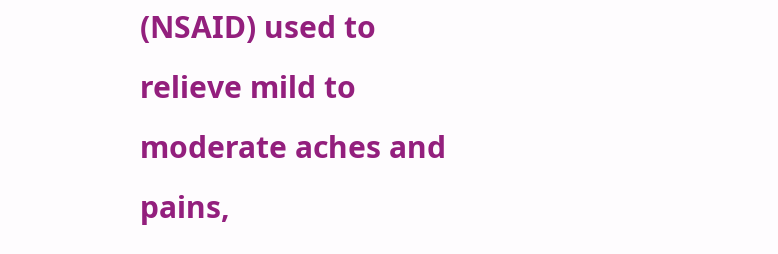(NSAID) used to relieve mild to moderate aches and pains,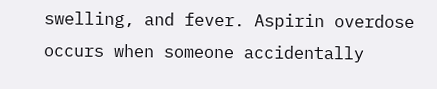swelling, and fever. Aspirin overdose occurs when someone accidentally